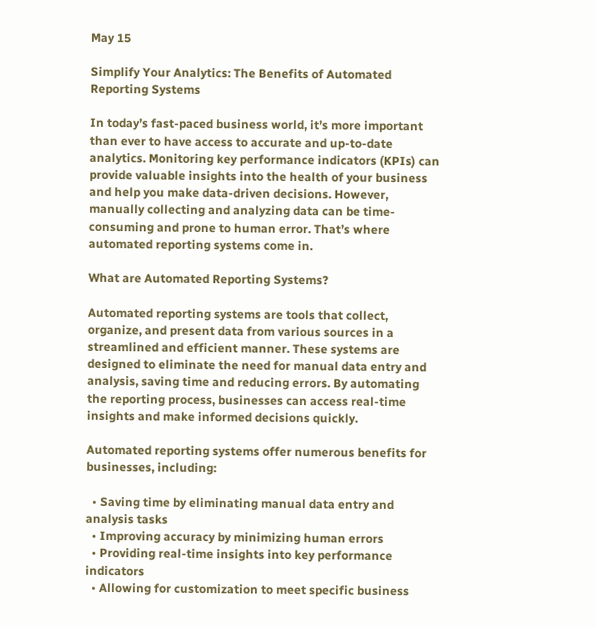May 15

Simplify Your Analytics: The Benefits of Automated Reporting Systems

In today’s fast-paced business world, it’s more important than ever to have access to accurate and up-to-date analytics. Monitoring key performance indicators (KPIs) can provide valuable insights into the health of your business and help you make data-driven decisions. However, manually collecting and analyzing data can be time-consuming and prone to human error. That’s where automated reporting systems come in.

What are Automated Reporting Systems?

Automated reporting systems are tools that collect, organize, and present data from various sources in a streamlined and efficient manner. These systems are designed to eliminate the need for manual data entry and analysis, saving time and reducing errors. By automating the reporting process, businesses can access real-time insights and make informed decisions quickly.

Automated reporting systems offer numerous benefits for businesses, including:

  • Saving time by eliminating manual data entry and analysis tasks
  • Improving accuracy by minimizing human errors
  • Providing real-time insights into key performance indicators
  • Allowing for customization to meet specific business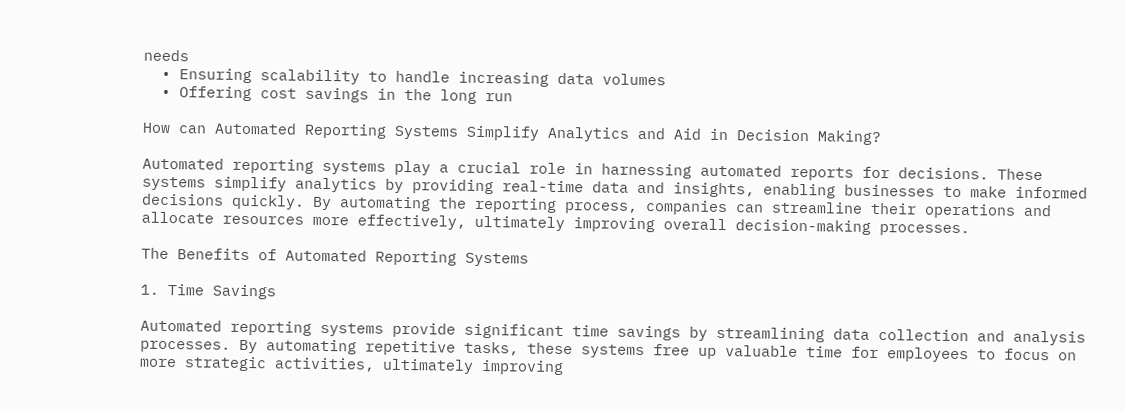needs
  • Ensuring scalability to handle increasing data volumes
  • Offering cost savings in the long run

How can Automated Reporting Systems Simplify Analytics and Aid in Decision Making?

Automated reporting systems play a crucial role in harnessing automated reports for decisions. These systems simplify analytics by providing real-time data and insights, enabling businesses to make informed decisions quickly. By automating the reporting process, companies can streamline their operations and allocate resources more effectively, ultimately improving overall decision-making processes.

The Benefits of Automated Reporting Systems

1. Time Savings

Automated reporting systems provide significant time savings by streamlining data collection and analysis processes. By automating repetitive tasks, these systems free up valuable time for employees to focus on more strategic activities, ultimately improving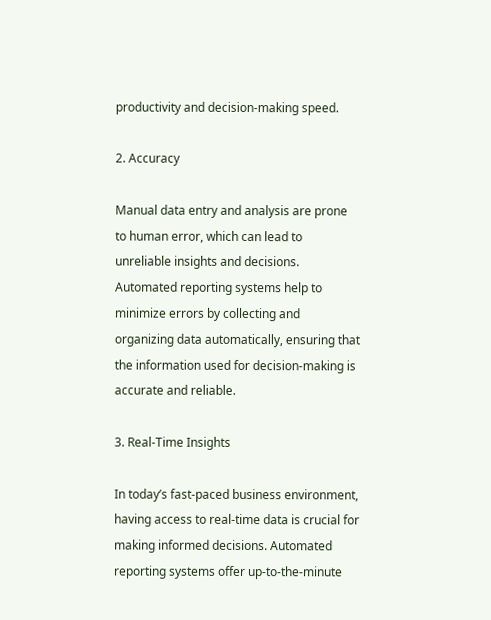productivity and decision-making speed.

2. Accuracy

Manual data entry and analysis are prone to human error, which can lead to unreliable insights and decisions. Automated reporting systems help to minimize errors by collecting and organizing data automatically, ensuring that the information used for decision-making is accurate and reliable.

3. Real-Time Insights

In today’s fast-paced business environment, having access to real-time data is crucial for making informed decisions. Automated reporting systems offer up-to-the-minute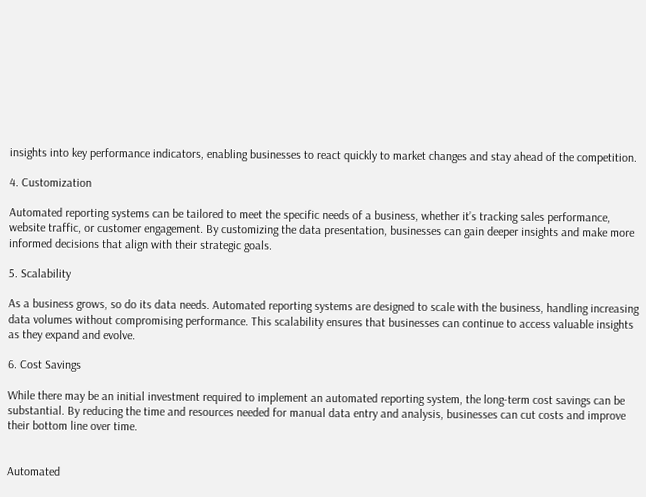insights into key performance indicators, enabling businesses to react quickly to market changes and stay ahead of the competition.

4. Customization

Automated reporting systems can be tailored to meet the specific needs of a business, whether it’s tracking sales performance, website traffic, or customer engagement. By customizing the data presentation, businesses can gain deeper insights and make more informed decisions that align with their strategic goals.

5. Scalability

As a business grows, so do its data needs. Automated reporting systems are designed to scale with the business, handling increasing data volumes without compromising performance. This scalability ensures that businesses can continue to access valuable insights as they expand and evolve.

6. Cost Savings

While there may be an initial investment required to implement an automated reporting system, the long-term cost savings can be substantial. By reducing the time and resources needed for manual data entry and analysis, businesses can cut costs and improve their bottom line over time.


Automated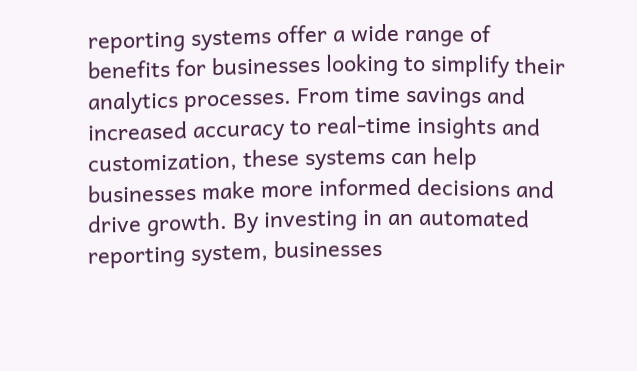reporting systems offer a wide range of benefits for businesses looking to simplify their analytics processes. From time savings and increased accuracy to real-time insights and customization, these systems can help businesses make more informed decisions and drive growth. By investing in an automated reporting system, businesses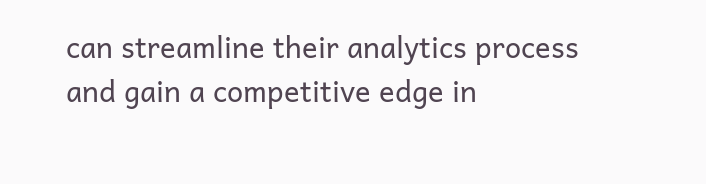can streamline their analytics process and gain a competitive edge in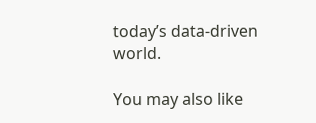today’s data-driven world.

You may also like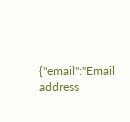{"email":"Email address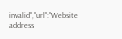invalid","url":"Website address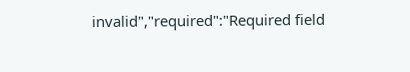invalid","required":"Required field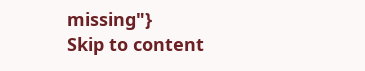missing"}
Skip to content